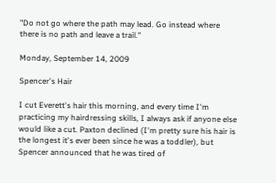"Do not go where the path may lead. Go instead where there is no path and leave a trail."

Monday, September 14, 2009

Spencer's Hair

I cut Everett's hair this morning, and every time I'm practicing my hairdressing skills, I always ask if anyone else would like a cut. Paxton declined (I'm pretty sure his hair is the longest it's ever been since he was a toddler), but Spencer announced that he was tired of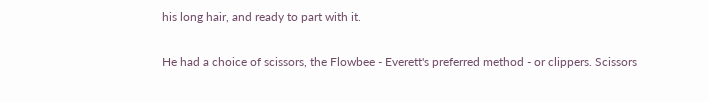his long hair, and ready to part with it.

He had a choice of scissors, the Flowbee - Everett's preferred method - or clippers. Scissors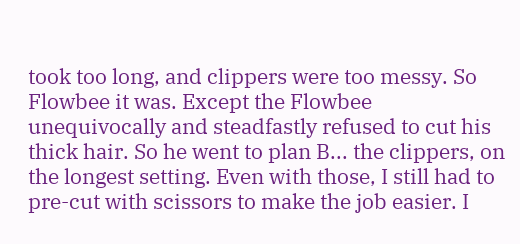took too long, and clippers were too messy. So Flowbee it was. Except the Flowbee unequivocally and steadfastly refused to cut his thick hair. So he went to plan B... the clippers, on the longest setting. Even with those, I still had to pre-cut with scissors to make the job easier. I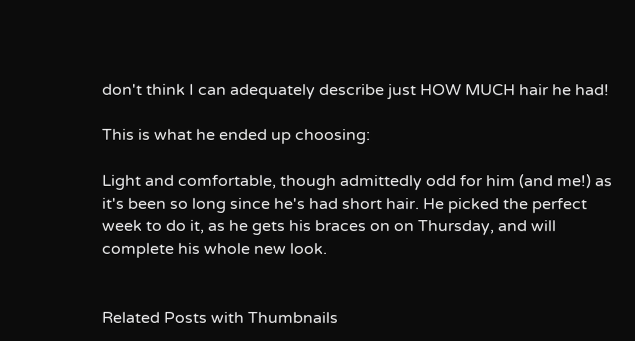don't think I can adequately describe just HOW MUCH hair he had!

This is what he ended up choosing:

Light and comfortable, though admittedly odd for him (and me!) as it's been so long since he's had short hair. He picked the perfect week to do it, as he gets his braces on on Thursday, and will complete his whole new look.


Related Posts with Thumbnails